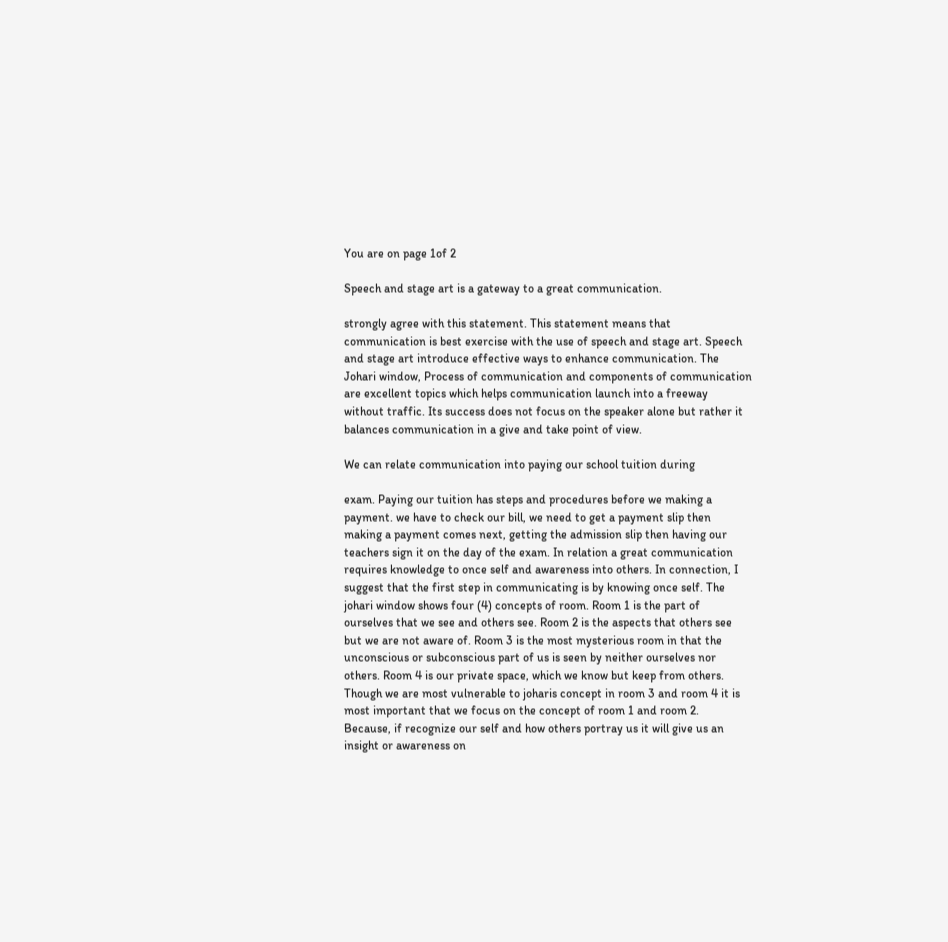You are on page 1of 2

Speech and stage art is a gateway to a great communication.

strongly agree with this statement. This statement means that
communication is best exercise with the use of speech and stage art. Speech
and stage art introduce effective ways to enhance communication. The
Johari window, Process of communication and components of communication
are excellent topics which helps communication launch into a freeway
without traffic. Its success does not focus on the speaker alone but rather it
balances communication in a give and take point of view.

We can relate communication into paying our school tuition during

exam. Paying our tuition has steps and procedures before we making a
payment. we have to check our bill, we need to get a payment slip then
making a payment comes next, getting the admission slip then having our
teachers sign it on the day of the exam. In relation a great communication
requires knowledge to once self and awareness into others. In connection, I
suggest that the first step in communicating is by knowing once self. The
johari window shows four (4) concepts of room. Room 1 is the part of
ourselves that we see and others see. Room 2 is the aspects that others see
but we are not aware of. Room 3 is the most mysterious room in that the
unconscious or subconscious part of us is seen by neither ourselves nor
others. Room 4 is our private space, which we know but keep from others.
Though we are most vulnerable to joharis concept in room 3 and room 4 it is
most important that we focus on the concept of room 1 and room 2.
Because, if recognize our self and how others portray us it will give us an
insight or awareness on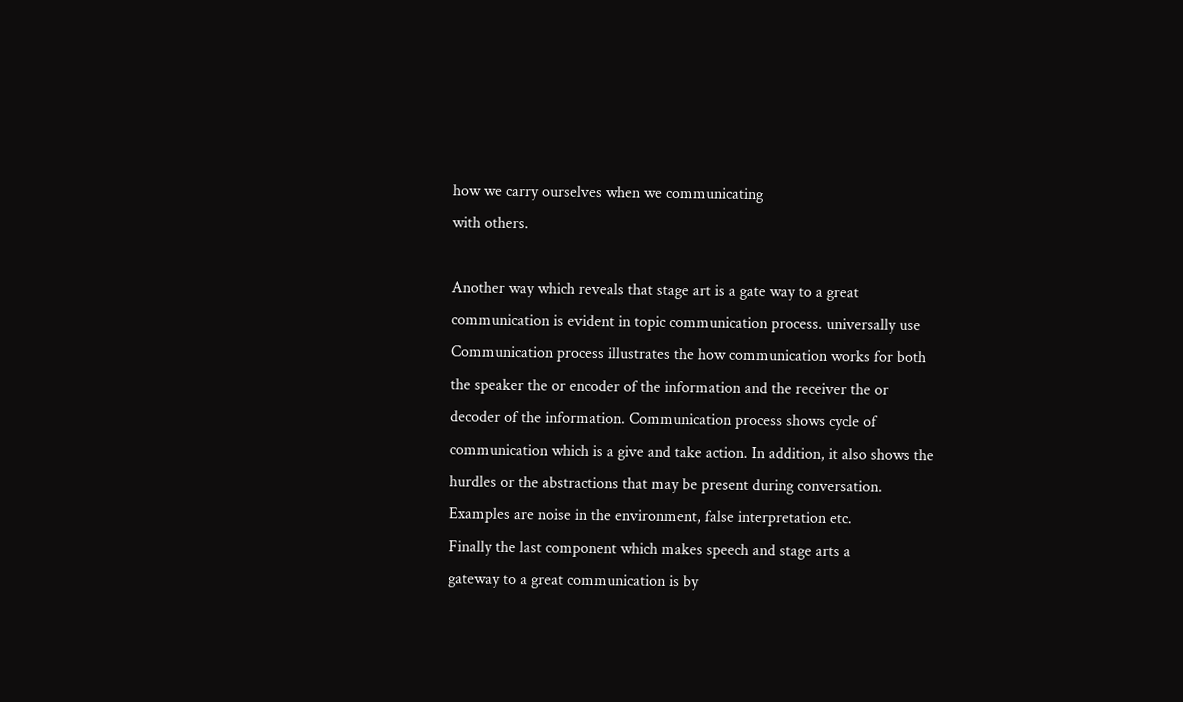how we carry ourselves when we communicating
with others.

Another way which reveals that stage art is a gate way to a great
communication is evident in topic communication process. universally use
Communication process illustrates the how communication works for both
the speaker the or encoder of the information and the receiver the or
decoder of the information. Communication process shows cycle of
communication which is a give and take action. In addition, it also shows the
hurdles or the abstractions that may be present during conversation.
Examples are noise in the environment, false interpretation etc.
Finally the last component which makes speech and stage arts a
gateway to a great communication is by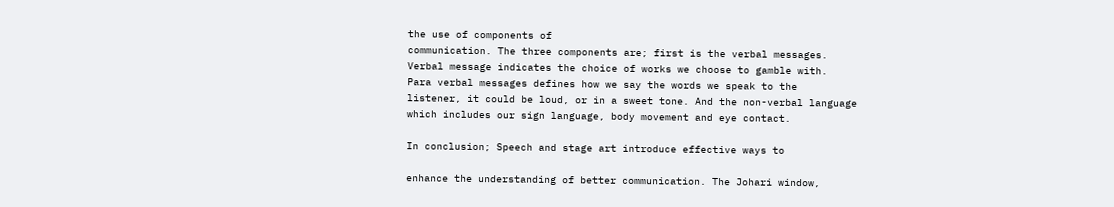the use of components of
communication. The three components are; first is the verbal messages.
Verbal message indicates the choice of works we choose to gamble with.
Para verbal messages defines how we say the words we speak to the
listener, it could be loud, or in a sweet tone. And the non-verbal language
which includes our sign language, body movement and eye contact.

In conclusion; Speech and stage art introduce effective ways to

enhance the understanding of better communication. The Johari window,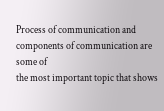Process of communication and components of communication are some of
the most important topic that shows